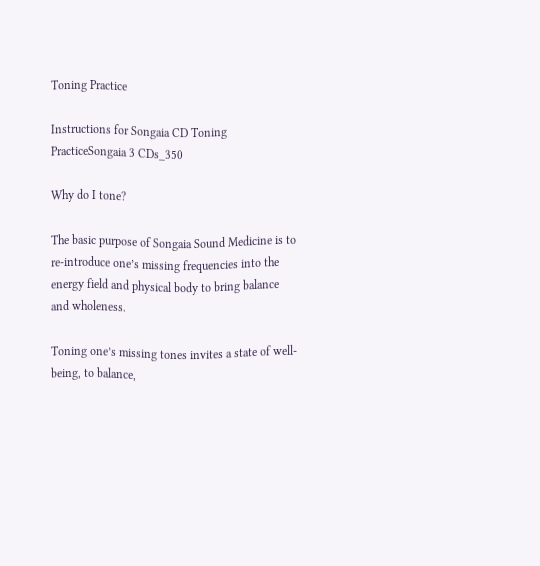Toning Practice

Instructions for Songaia CD Toning PracticeSongaia 3 CDs_350

Why do I tone?

The basic purpose of Songaia Sound Medicine is to re-introduce one’s missing frequencies into the energy field and physical body to bring balance and wholeness.

Toning one’s missing tones invites a state of well-being, to balance,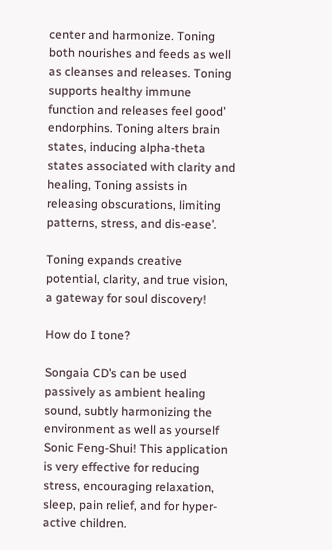center and harmonize. Toning both nourishes and feeds as well as cleanses and releases. Toning supports healthy immune function and releases feel good’ endorphins. Toning alters brain states, inducing alpha-theta states associated with clarity and healing, Toning assists in releasing obscurations, limiting patterns, stress, and dis-ease’.

Toning expands creative potential, clarity, and true vision, a gateway for soul discovery!

How do I tone?

Songaia CD’s can be used passively as ambient healing sound, subtly harmonizing the environment as well as yourself Sonic Feng-Shui! This application is very effective for reducing stress, encouraging relaxation, sleep, pain relief, and for hyper-active children.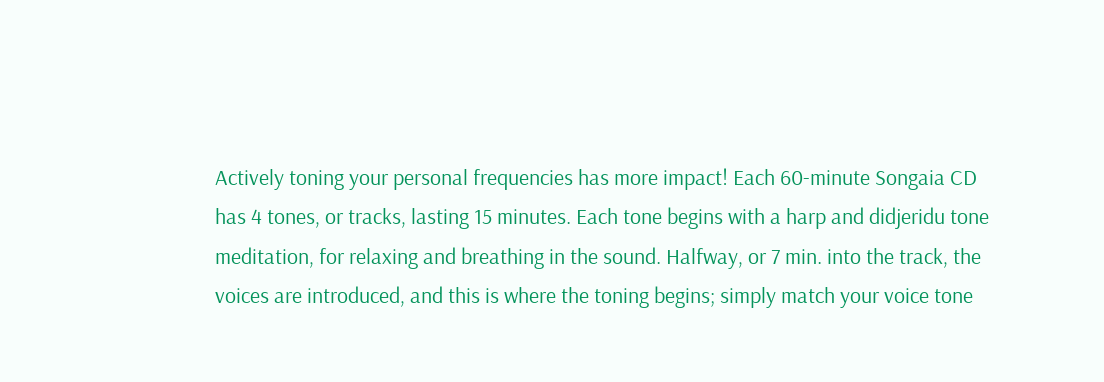Actively toning your personal frequencies has more impact! Each 60-minute Songaia CD has 4 tones, or tracks, lasting 15 minutes. Each tone begins with a harp and didjeridu tone meditation, for relaxing and breathing in the sound. Halfway, or 7 min. into the track, the voices are introduced, and this is where the toning begins; simply match your voice tone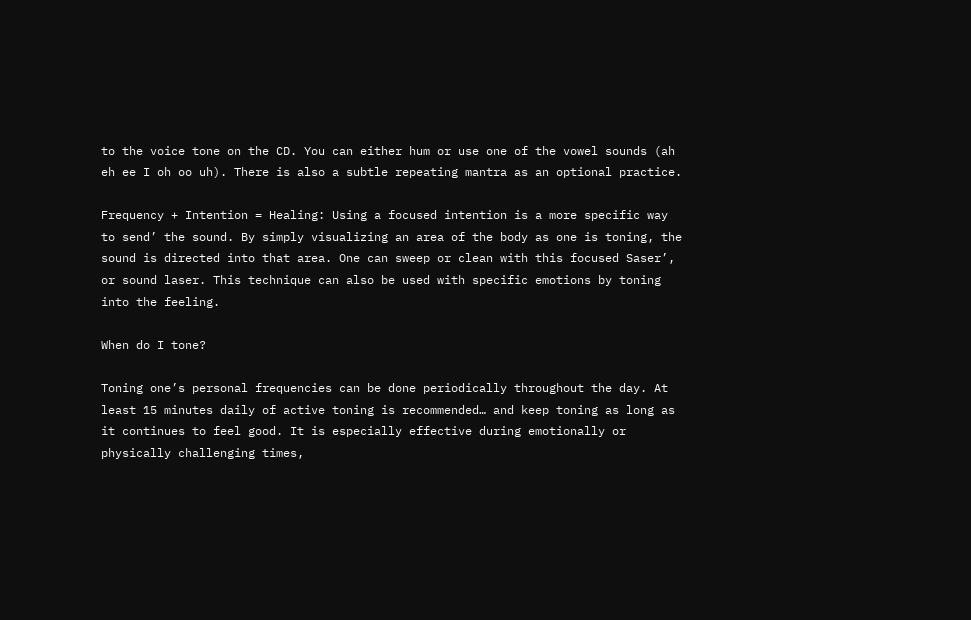to the voice tone on the CD. You can either hum or use one of the vowel sounds (ah eh ee I oh oo uh). There is also a subtle repeating mantra as an optional practice.

Frequency + Intention = Healing: Using a focused intention is a more specific way to send’ the sound. By simply visualizing an area of the body as one is toning, the sound is directed into that area. One can sweep or clean with this focused Saser’, or sound laser. This technique can also be used with specific emotions by toning into the feeling.

When do I tone?

Toning one’s personal frequencies can be done periodically throughout the day. At least 15 minutes daily of active toning is recommended… and keep toning as long as it continues to feel good. It is especially effective during emotionally or physically challenging times,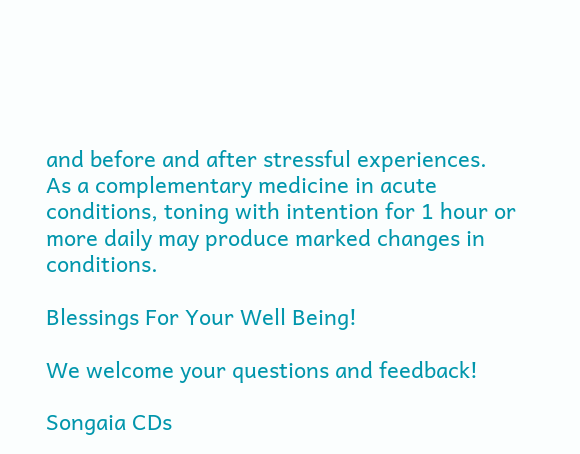and before and after stressful experiences. As a complementary medicine in acute conditions, toning with intention for 1 hour or more daily may produce marked changes in conditions.

Blessings For Your Well Being!

We welcome your questions and feedback!

Songaia CDs